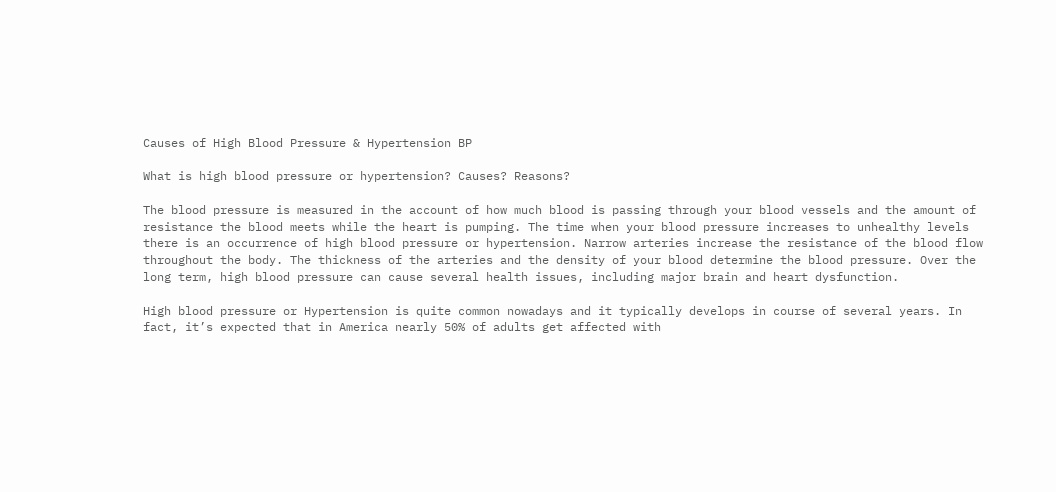Causes of High Blood Pressure & Hypertension BP

What is high blood pressure or hypertension? Causes? Reasons?

The blood pressure is measured in the account of how much blood is passing through your blood vessels and the amount of resistance the blood meets while the heart is pumping. The time when your blood pressure increases to unhealthy levels there is an occurrence of high blood pressure or hypertension. Narrow arteries increase the resistance of the blood flow throughout the body. The thickness of the arteries and the density of your blood determine the blood pressure. Over the long term, high blood pressure can cause several health issues, including major brain and heart dysfunction.

High blood pressure or Hypertension is quite common nowadays and it typically develops in course of several years. In fact, it’s expected that in America nearly 50% of adults get affected with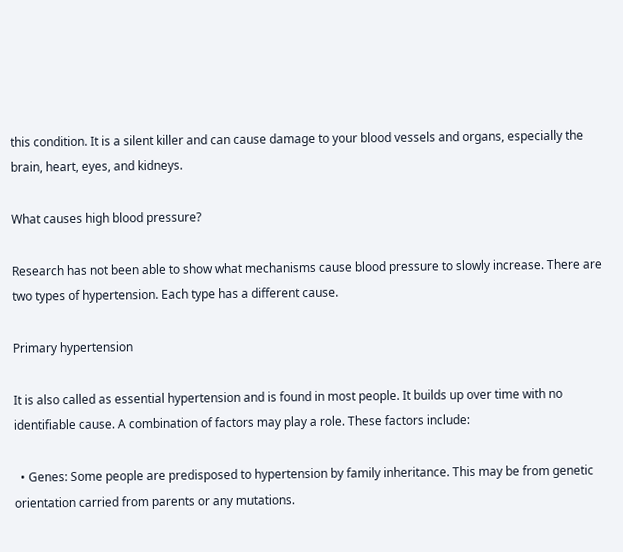this condition. It is a silent killer and can cause damage to your blood vessels and organs, especially the brain, heart, eyes, and kidneys.

What causes high blood pressure?

Research has not been able to show what mechanisms cause blood pressure to slowly increase. There are two types of hypertension. Each type has a different cause.

Primary hypertension

It is also called as essential hypertension and is found in most people. It builds up over time with no identifiable cause. A combination of factors may play a role. These factors include:

  • Genes: Some people are predisposed to hypertension by family inheritance. This may be from genetic orientation carried from parents or any mutations.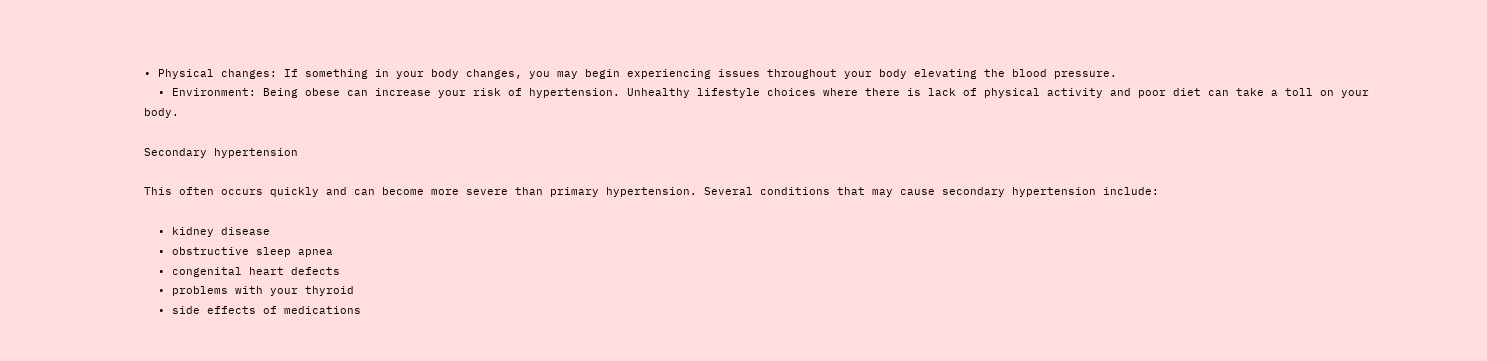• Physical changes: If something in your body changes, you may begin experiencing issues throughout your body elevating the blood pressure.
  • Environment: Being obese can increase your risk of hypertension. Unhealthy lifestyle choices where there is lack of physical activity and poor diet can take a toll on your body.

Secondary hypertension

This often occurs quickly and can become more severe than primary hypertension. Several conditions that may cause secondary hypertension include:

  • kidney disease
  • obstructive sleep apnea
  • congenital heart defects
  • problems with your thyroid
  • side effects of medications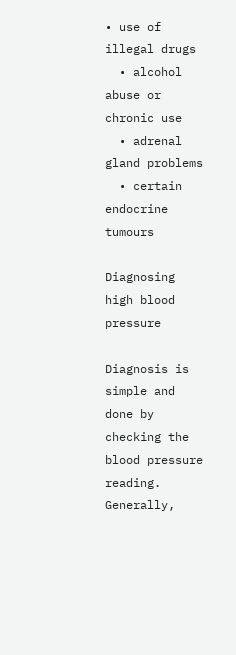• use of illegal drugs
  • alcohol abuse or chronic use
  • adrenal gland problems
  • certain endocrine tumours

Diagnosing high blood pressure

Diagnosis is simple and done by checking the blood pressure reading. Generally,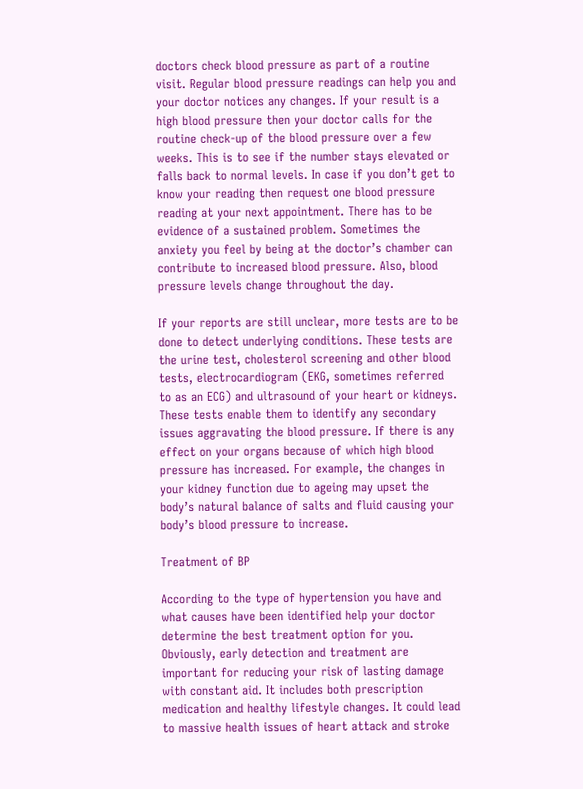doctors check blood pressure as part of a routine visit. Regular blood pressure readings can help you and your doctor notices any changes. If your result is a high blood pressure then your doctor calls for the routine check-up of the blood pressure over a few weeks. This is to see if the number stays elevated or falls back to normal levels. In case if you don’t get to know your reading then request one blood pressure reading at your next appointment. There has to be evidence of a sustained problem. Sometimes the anxiety you feel by being at the doctor’s chamber can contribute to increased blood pressure. Also, blood pressure levels change throughout the day.

If your reports are still unclear, more tests are to be done to detect underlying conditions. These tests are the urine test, cholesterol screening and other blood tests, electrocardiogram (EKG, sometimes referred to as an ECG) and ultrasound of your heart or kidneys. These tests enable them to identify any secondary issues aggravating the blood pressure. If there is any effect on your organs because of which high blood pressure has increased. For example, the changes in your kidney function due to ageing may upset the body’s natural balance of salts and fluid causing your body’s blood pressure to increase.

Treatment of BP

According to the type of hypertension you have and what causes have been identified help your doctor determine the best treatment option for you. Obviously, early detection and treatment are important for reducing your risk of lasting damage with constant aid. It includes both prescription medication and healthy lifestyle changes. It could lead to massive health issues of heart attack and stroke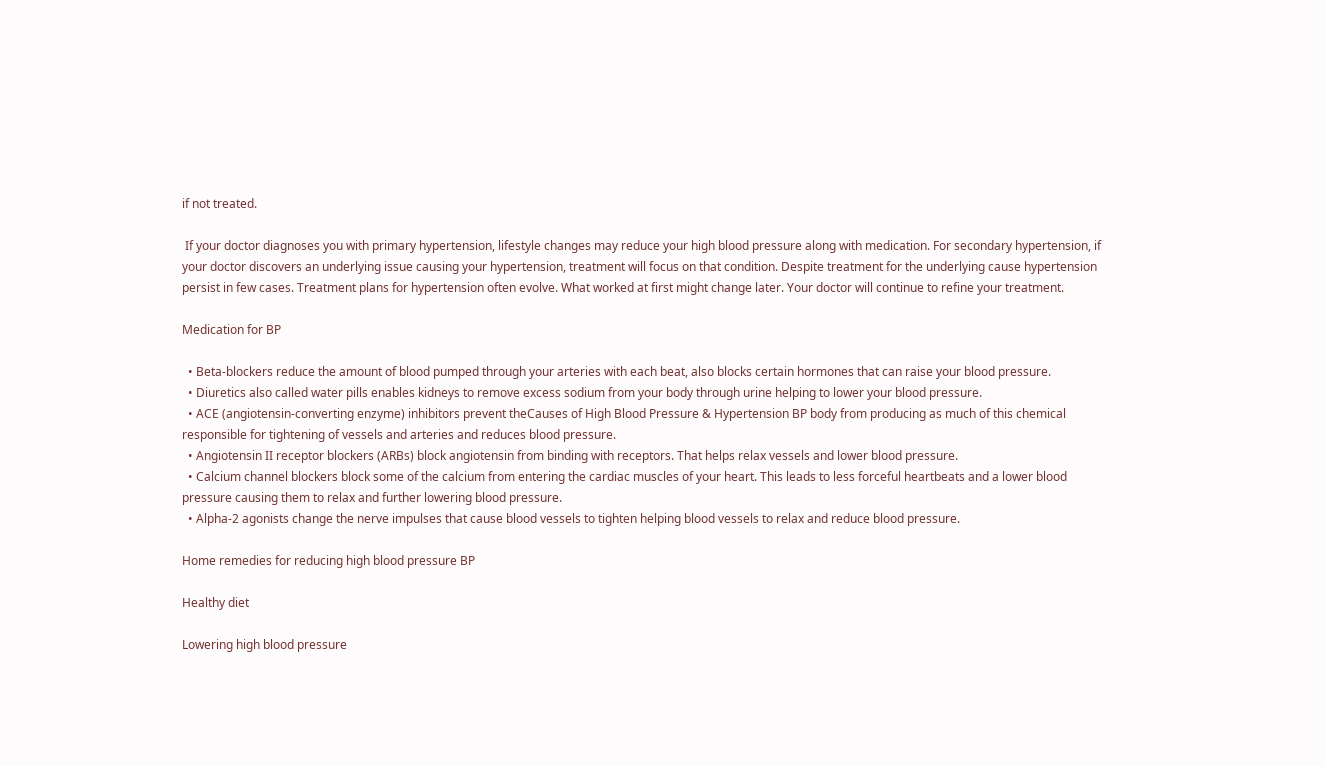if not treated.

 If your doctor diagnoses you with primary hypertension, lifestyle changes may reduce your high blood pressure along with medication. For secondary hypertension, if your doctor discovers an underlying issue causing your hypertension, treatment will focus on that condition. Despite treatment for the underlying cause hypertension persist in few cases. Treatment plans for hypertension often evolve. What worked at first might change later. Your doctor will continue to refine your treatment.

Medication for BP

  • Beta-blockers reduce the amount of blood pumped through your arteries with each beat, also blocks certain hormones that can raise your blood pressure.
  • Diuretics also called water pills enables kidneys to remove excess sodium from your body through urine helping to lower your blood pressure.
  • ACE (angiotensin-converting enzyme) inhibitors prevent theCauses of High Blood Pressure & Hypertension BP body from producing as much of this chemical responsible for tightening of vessels and arteries and reduces blood pressure.
  • Angiotensin II receptor blockers (ARBs) block angiotensin from binding with receptors. That helps relax vessels and lower blood pressure.
  • Calcium channel blockers block some of the calcium from entering the cardiac muscles of your heart. This leads to less forceful heartbeats and a lower blood pressure causing them to relax and further lowering blood pressure.
  • Alpha-2 agonists change the nerve impulses that cause blood vessels to tighten helping blood vessels to relax and reduce blood pressure.

Home remedies for reducing high blood pressure BP

Healthy diet

Lowering high blood pressure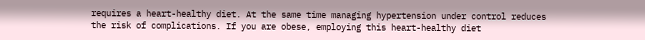requires a heart-healthy diet. At the same time managing hypertension under control reduces the risk of complications. If you are obese, employing this heart-healthy diet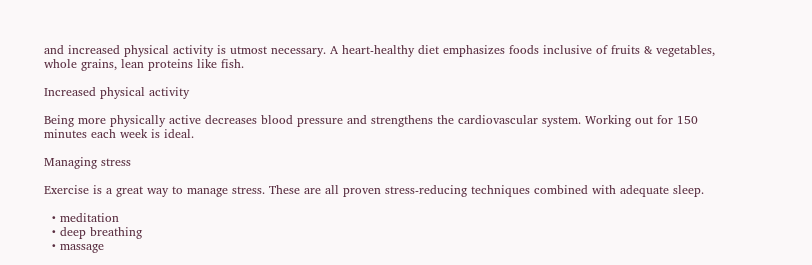and increased physical activity is utmost necessary. A heart-healthy diet emphasizes foods inclusive of fruits & vegetables, whole grains, lean proteins like fish.

Increased physical activity

Being more physically active decreases blood pressure and strengthens the cardiovascular system. Working out for 150 minutes each week is ideal.

Managing stress

Exercise is a great way to manage stress. These are all proven stress-reducing techniques combined with adequate sleep.

  • meditation
  • deep breathing
  • massage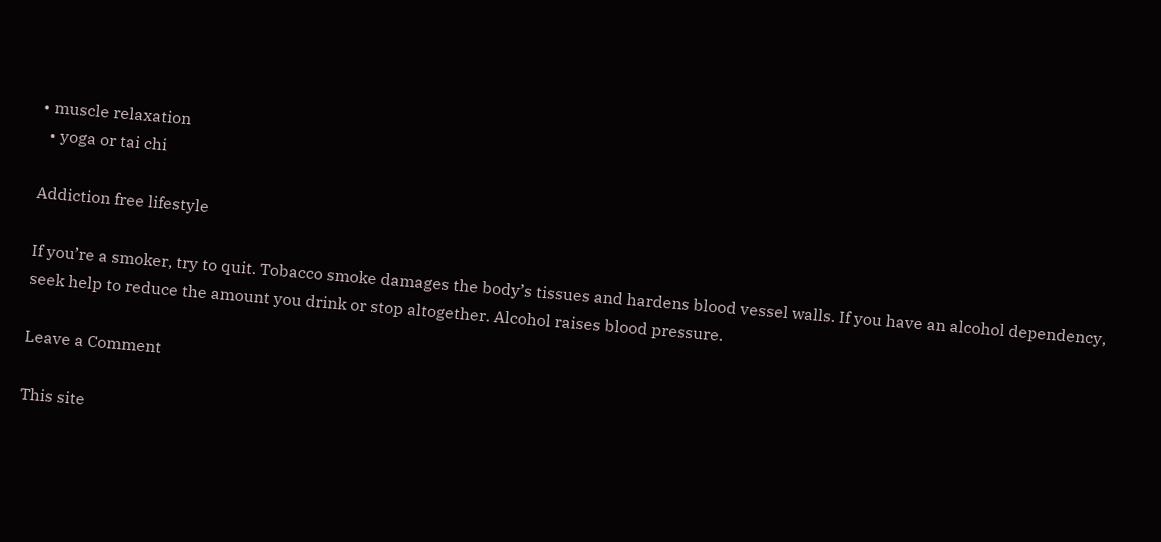• muscle relaxation
  • yoga or tai chi

Addiction free lifestyle

If you’re a smoker, try to quit. Tobacco smoke damages the body’s tissues and hardens blood vessel walls. If you have an alcohol dependency, seek help to reduce the amount you drink or stop altogether. Alcohol raises blood pressure.

Leave a Comment

This site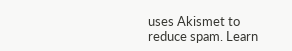uses Akismet to reduce spam. Learn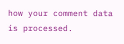how your comment data is processed.